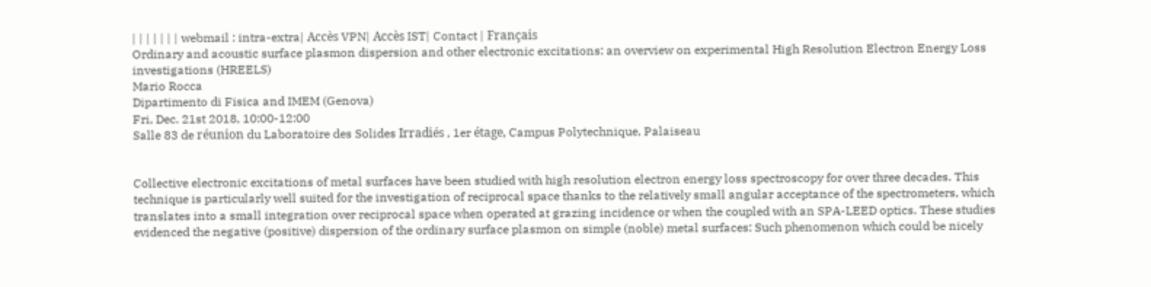| | | | | | | webmail : intra-extra| Accès VPN| Accès IST| Contact | Français
Ordinary and acoustic surface plasmon dispersion and other electronic excitations: an overview on experimental High Resolution Electron Energy Loss investigations (HREELS)
Mario Rocca
Dipartimento di Fisica and IMEM (Genova)
Fri, Dec. 21st 2018, 10:00-12:00
Salle 83 de réunion du Laboratoire des Solides Irradiés , 1er étage, Campus Polytechnique, Palaiseau


Collective electronic excitations of metal surfaces have been studied with high resolution electron energy loss spectroscopy for over three decades. This technique is particularly well suited for the investigation of reciprocal space thanks to the relatively small angular acceptance of the spectrometers, which translates into a small integration over reciprocal space when operated at grazing incidence or when the coupled with an SPA-LEED optics. These studies evidenced the negative (positive) dispersion of the ordinary surface plasmon on simple (noble) metal surfaces: Such phenomenon which could be nicely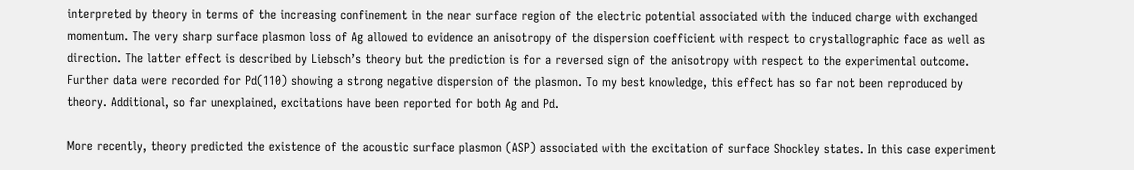interpreted by theory in terms of the increasing confinement in the near surface region of the electric potential associated with the induced charge with exchanged momentum. The very sharp surface plasmon loss of Ag allowed to evidence an anisotropy of the dispersion coefficient with respect to crystallographic face as well as direction. The latter effect is described by Liebsch’s theory but the prediction is for a reversed sign of the anisotropy with respect to the experimental outcome.  Further data were recorded for Pd(110) showing a strong negative dispersion of the plasmon. To my best knowledge, this effect has so far not been reproduced by theory. Additional, so far unexplained, excitations have been reported for both Ag and Pd.

More recently, theory predicted the existence of the acoustic surface plasmon (ASP) associated with the excitation of surface Shockley states. In this case experiment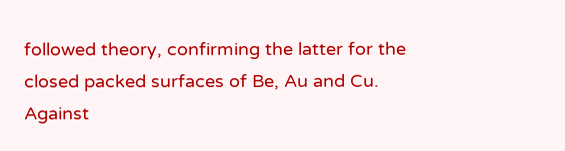followed theory, confirming the latter for the closed packed surfaces of Be, Au and Cu. Against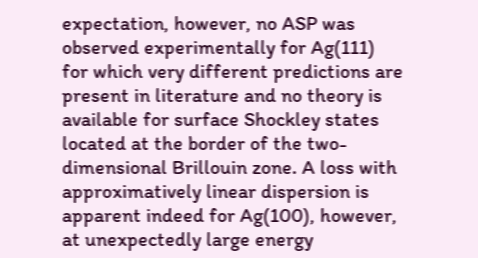expectation, however, no ASP was observed experimentally for Ag(111) for which very different predictions are present in literature and no theory is available for surface Shockley states located at the border of the two-dimensional Brillouin zone. A loss with approximatively linear dispersion is apparent indeed for Ag(100), however, at unexpectedly large energy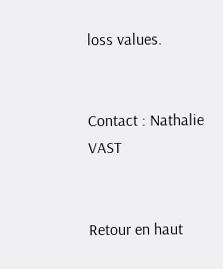loss values.


Contact : Nathalie VAST


Retour en haut